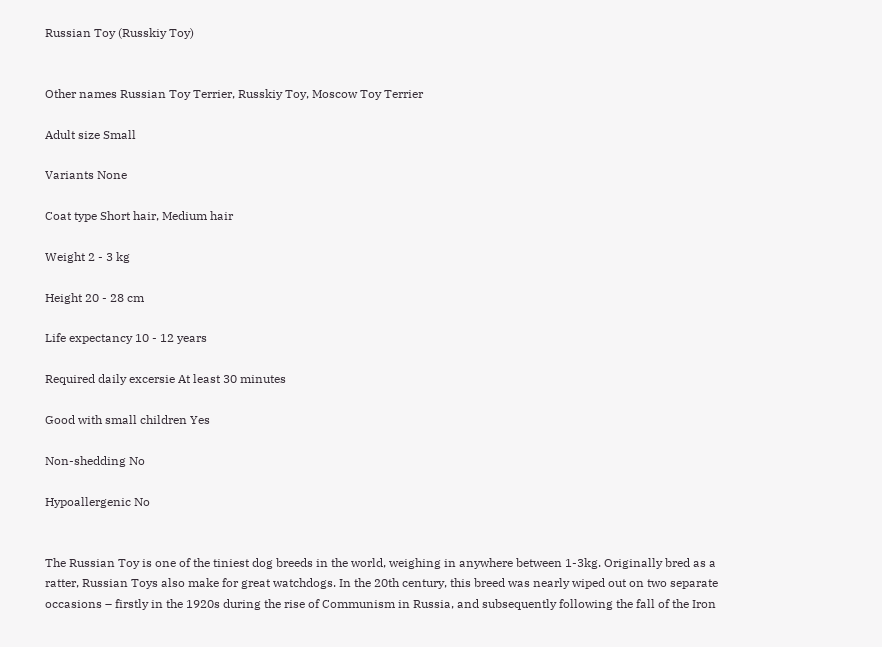Russian Toy (Russkiy Toy)


Other names Russian Toy Terrier, Russkiy Toy, Moscow Toy Terrier

Adult size Small

Variants None

Coat type Short hair, Medium hair

Weight 2 - 3 kg

Height 20 - 28 cm

Life expectancy 10 - 12 years

Required daily excersie At least 30 minutes

Good with small children Yes

Non-shedding No

Hypoallergenic No


The Russian Toy is one of the tiniest dog breeds in the world, weighing in anywhere between 1-3kg. Originally bred as a ratter, Russian Toys also make for great watchdogs. In the 20th century, this breed was nearly wiped out on two separate occasions – firstly in the 1920s during the rise of Communism in Russia, and subsequently following the fall of the Iron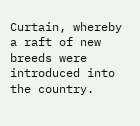Curtain, whereby a raft of new breeds were introduced into the country.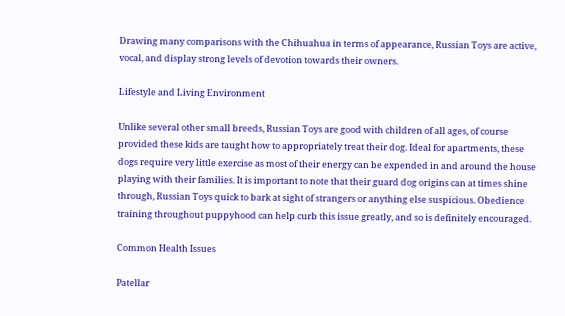Drawing many comparisons with the Chihuahua in terms of appearance, Russian Toys are active, vocal, and display strong levels of devotion towards their owners.

Lifestyle and Living Environment

Unlike several other small breeds, Russian Toys are good with children of all ages, of course provided these kids are taught how to appropriately treat their dog. Ideal for apartments, these dogs require very little exercise as most of their energy can be expended in and around the house playing with their families. It is important to note that their guard dog origins can at times shine through, Russian Toys quick to bark at sight of strangers or anything else suspicious. Obedience training throughout puppyhood can help curb this issue greatly, and so is definitely encouraged.

Common Health Issues

Patellar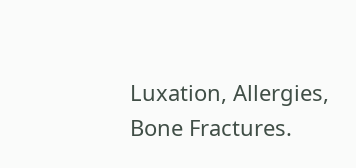Luxation, Allergies, Bone Fractures.